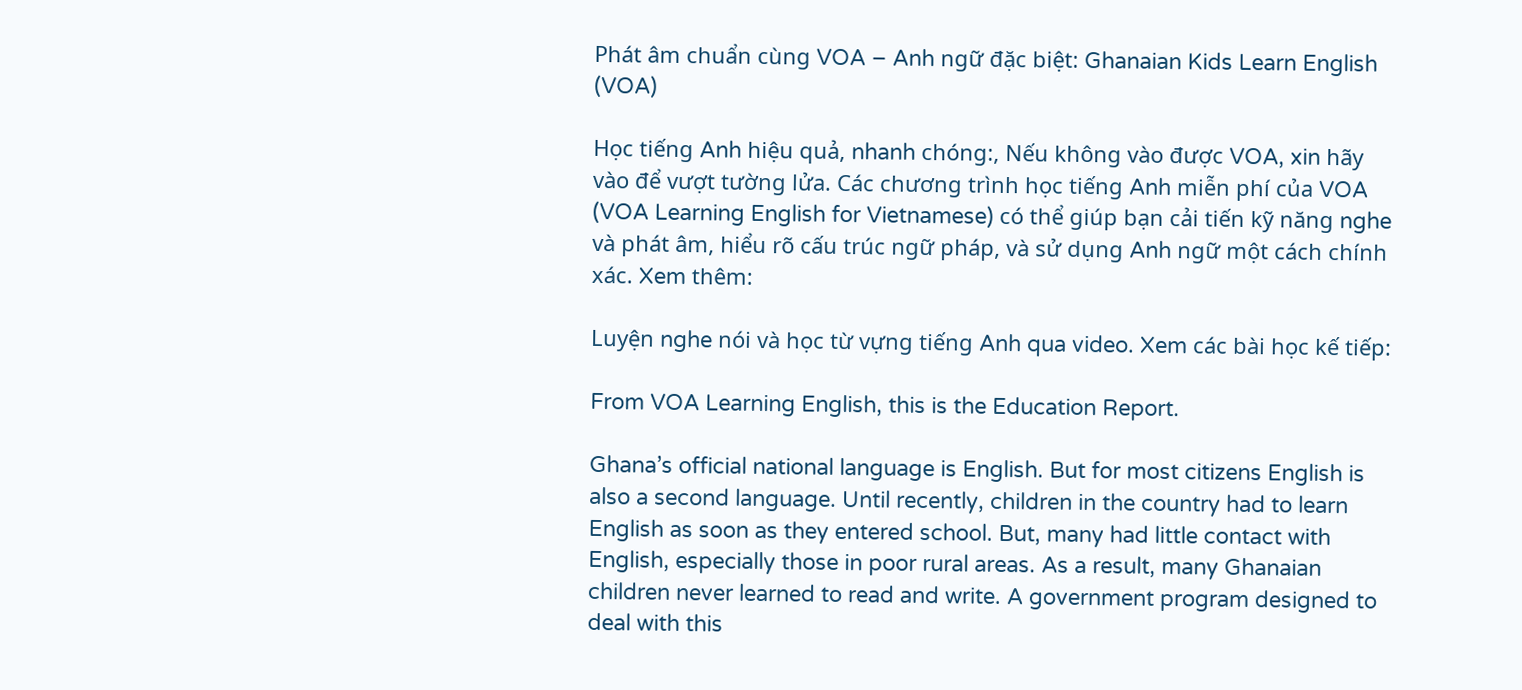Phát âm chuẩn cùng VOA – Anh ngữ đặc biệt: Ghanaian Kids Learn English (VOA)

Học tiếng Anh hiệu quả, nhanh chóng:, Nếu không vào được VOA, xin hãy vào để vượt tường lửa. Các chương trình học tiếng Anh miễn phí của VOA (VOA Learning English for Vietnamese) có thể giúp bạn cải tiến kỹ năng nghe và phát âm, hiểu rõ cấu trúc ngữ pháp, và sử dụng Anh ngữ một cách chính xác. Xem thêm:

Luyện nghe nói và học từ vựng tiếng Anh qua video. Xem các bài học kế tiếp:

From VOA Learning English, this is the Education Report.

Ghana’s official national language is English. But for most citizens English is also a second language. Until recently, children in the country had to learn English as soon as they entered school. But, many had little contact with English, especially those in poor rural areas. As a result, many Ghanaian children never learned to read and write. A government program designed to deal with this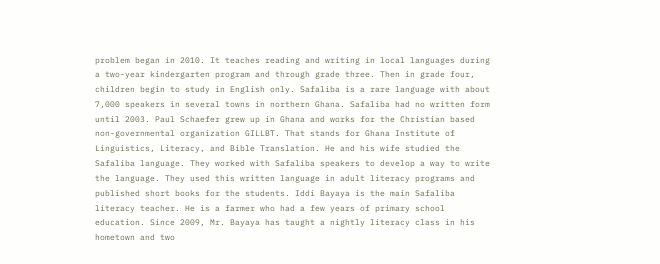problem began in 2010. It teaches reading and writing in local languages during a two-year kindergarten program and through grade three. Then in grade four, children begin to study in English only. Safaliba is a rare language with about 7,000 speakers in several towns in northern Ghana. Safaliba had no written form until 2003. Paul Schaefer grew up in Ghana and works for the Christian based non-governmental organization GILLBT. That stands for Ghana Institute of Linguistics, Literacy, and Bible Translation. He and his wife studied the Safaliba language. They worked with Safaliba speakers to develop a way to write the language. They used this written language in adult literacy programs and published short books for the students. Iddi Bayaya is the main Safaliba literacy teacher. He is a farmer who had a few years of primary school education. Since 2009, Mr. Bayaya has taught a nightly literacy class in his hometown and two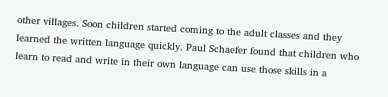other villages. Soon children started coming to the adult classes and they learned the written language quickly. Paul Schaefer found that children who learn to read and write in their own language can use those skills in a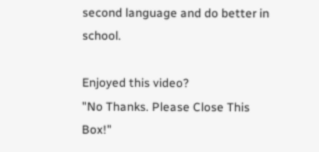second language and do better in school.

Enjoyed this video?
"No Thanks. Please Close This Box!"